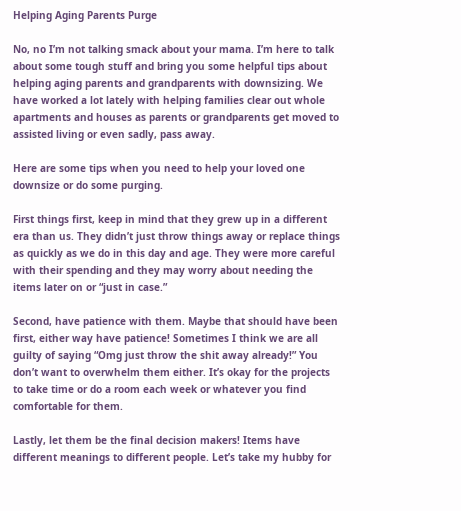Helping Aging Parents Purge

No, no I’m not talking smack about your mama. I’m here to talk about some tough stuff and bring you some helpful tips about helping aging parents and grandparents with downsizing. We have worked a lot lately with helping families clear out whole apartments and houses as parents or grandparents get moved to assisted living or even sadly, pass away.

Here are some tips when you need to help your loved one downsize or do some purging.

First things first, keep in mind that they grew up in a different era than us. They didn’t just throw things away or replace things as quickly as we do in this day and age. They were more careful with their spending and they may worry about needing the items later on or “just in case.”

Second, have patience with them. Maybe that should have been first, either way have patience! Sometimes I think we are all guilty of saying “Omg just throw the shit away already!” You don’t want to overwhelm them either. It’s okay for the projects to take time or do a room each week or whatever you find comfortable for them.

Lastly, let them be the final decision makers! Items have different meanings to different people. Let’s take my hubby for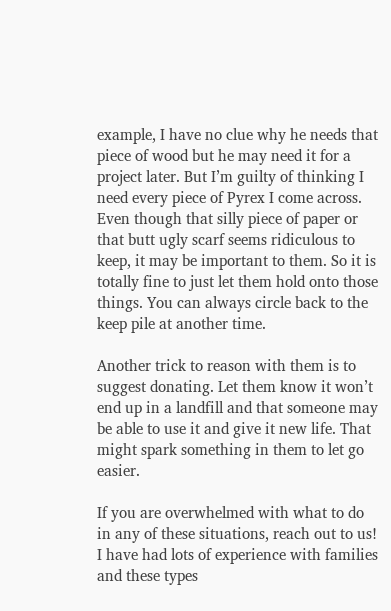example, I have no clue why he needs that piece of wood but he may need it for a project later. But I’m guilty of thinking I need every piece of Pyrex I come across. Even though that silly piece of paper or that butt ugly scarf seems ridiculous to keep, it may be important to them. So it is totally fine to just let them hold onto those things. You can always circle back to the keep pile at another time.

Another trick to reason with them is to suggest donating. Let them know it won’t end up in a landfill and that someone may be able to use it and give it new life. That might spark something in them to let go easier.

If you are overwhelmed with what to do in any of these situations, reach out to us! I have had lots of experience with families and these types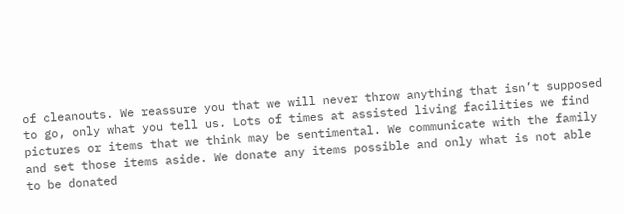of cleanouts. We reassure you that we will never throw anything that isn’t supposed to go, only what you tell us. Lots of times at assisted living facilities we find pictures or items that we think may be sentimental. We communicate with the family and set those items aside. We donate any items possible and only what is not able to be donated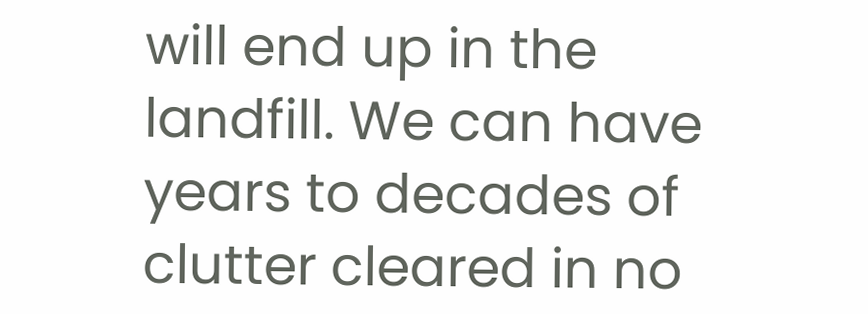will end up in the landfill. We can have years to decades of clutter cleared in no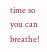time so you can breathe!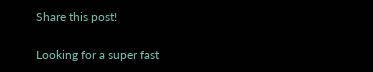Share this post!

Looking for a super fast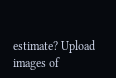estimate? Upload images of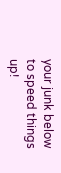your junk below to speed things up!